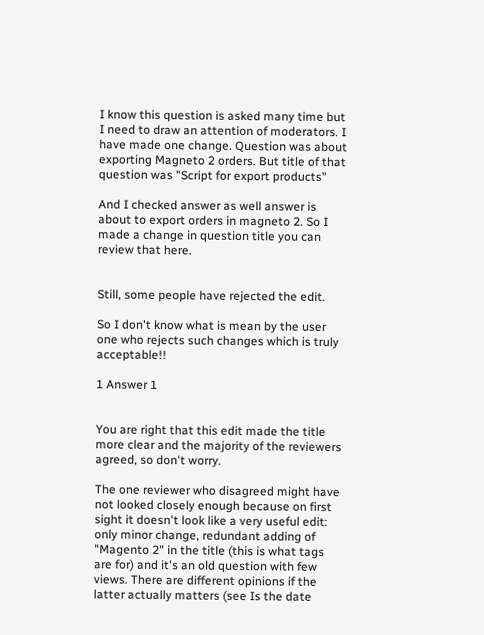I know this question is asked many time but I need to draw an attention of moderators. I have made one change. Question was about exporting Magneto 2 orders. But title of that question was "Script for export products"

And I checked answer as well answer is about to export orders in magneto 2. So I made a change in question title you can review that here.


Still, some people have rejected the edit.

So I don't know what is mean by the user one who rejects such changes which is truly acceptable!!

1 Answer 1


You are right that this edit made the title more clear and the majority of the reviewers agreed, so don't worry.

The one reviewer who disagreed might have not looked closely enough because on first sight it doesn't look like a very useful edit: only minor change, redundant adding of "Magento 2" in the title (this is what tags are for) and it's an old question with few views. There are different opinions if the latter actually matters (see Is the date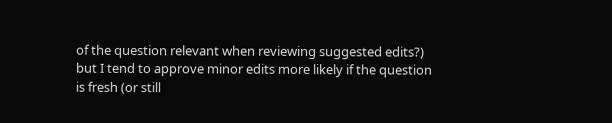of the question relevant when reviewing suggested edits?) but I tend to approve minor edits more likely if the question is fresh (or still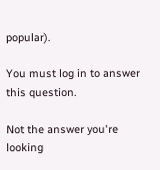popular).

You must log in to answer this question.

Not the answer you're looking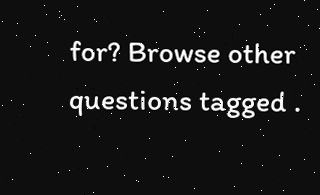for? Browse other questions tagged .